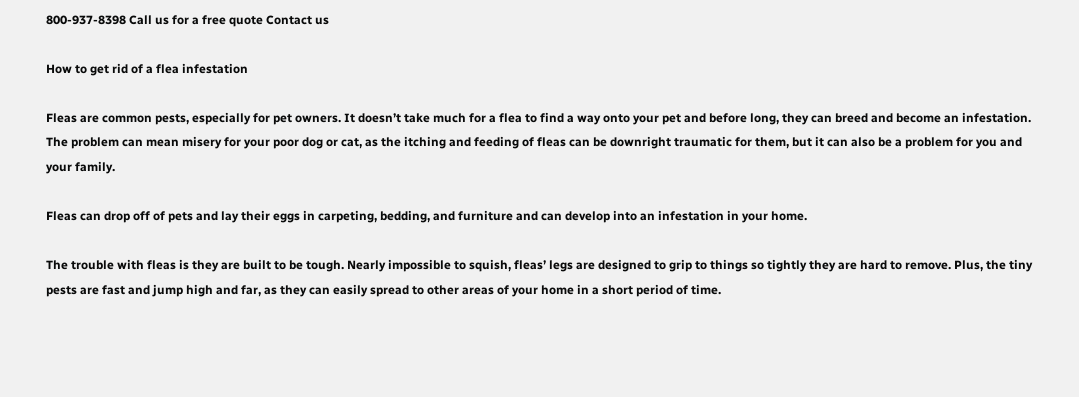800-937-8398 Call us for a free quote Contact us

How to get rid of a flea infestation

Fleas are common pests, especially for pet owners. It doesn’t take much for a flea to find a way onto your pet and before long, they can breed and become an infestation. The problem can mean misery for your poor dog or cat, as the itching and feeding of fleas can be downright traumatic for them, but it can also be a problem for you and your family.

Fleas can drop off of pets and lay their eggs in carpeting, bedding, and furniture and can develop into an infestation in your home.

The trouble with fleas is they are built to be tough. Nearly impossible to squish, fleas’ legs are designed to grip to things so tightly they are hard to remove. Plus, the tiny pests are fast and jump high and far, as they can easily spread to other areas of your home in a short period of time.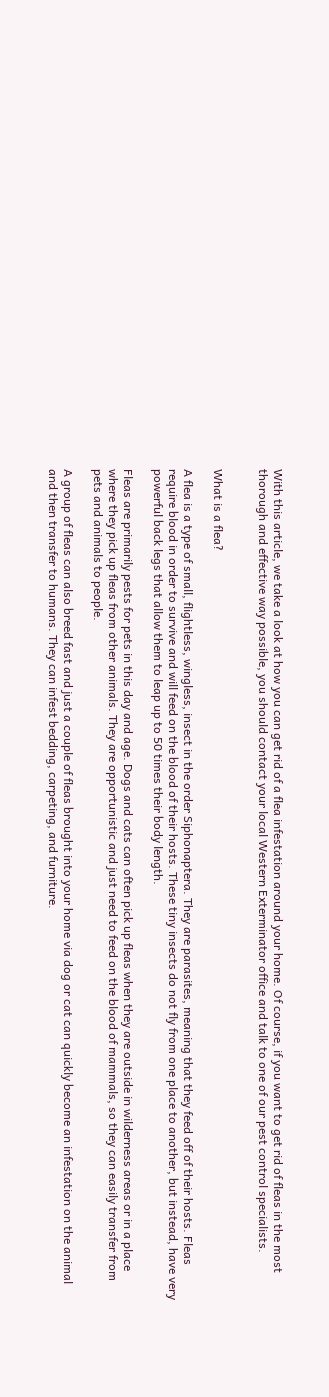With this article, we take a look at how you can get rid of a flea infestation around your home. Of course, if you want to get rid of fleas in the most thorough and effective way possible, you should contact your local Western Exterminator office and talk to one of our pest control specialists.


What is a flea?

A flea is a type of small, flightless, wingless, insect in the order Siphonaptera. They are parasites, meaning that they feed off of their hosts. Fleas require blood in order to survive and will feed on the blood of their hosts. These tiny insects do not fly from one place to another, but instead, have very powerful back legs that allow them to leap up to 50 times their body length.

Fleas are primarily pests for pets in this day and age. Dogs and cats can often pick up fleas when they are outside in wilderness areas or in a place where they pick up fleas from other animals. They are opportunistic and just need to feed on the blood of mammals, so they can easily transfer from pets and animals to people.

A group of fleas can also breed fast and just a couple of fleas brought into your home via dog or cat can quickly become an infestation on the animal and then transfer to humans. They can infest bedding, carpeting, and furniture.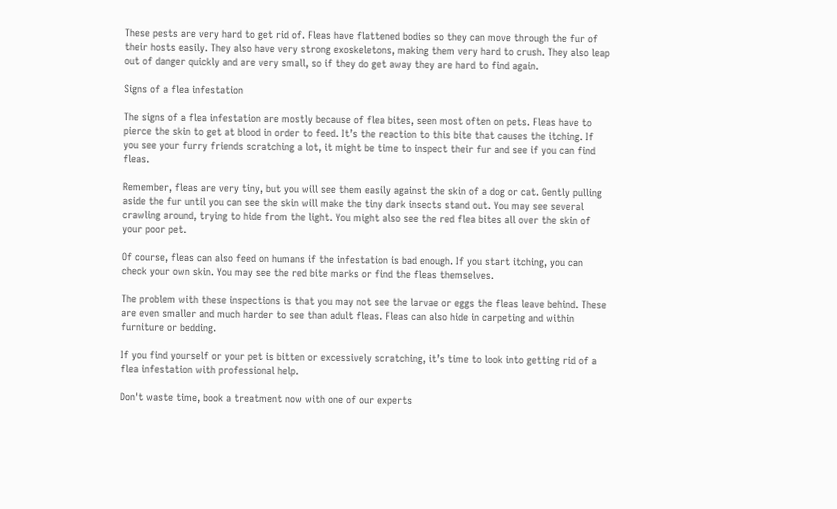These pests are very hard to get rid of. Fleas have flattened bodies so they can move through the fur of their hosts easily. They also have very strong exoskeletons, making them very hard to crush. They also leap out of danger quickly and are very small, so if they do get away they are hard to find again.

Signs of a flea infestation

The signs of a flea infestation are mostly because of flea bites, seen most often on pets. Fleas have to pierce the skin to get at blood in order to feed. It’s the reaction to this bite that causes the itching. If you see your furry friends scratching a lot, it might be time to inspect their fur and see if you can find fleas.

Remember, fleas are very tiny, but you will see them easily against the skin of a dog or cat. Gently pulling aside the fur until you can see the skin will make the tiny dark insects stand out. You may see several crawling around, trying to hide from the light. You might also see the red flea bites all over the skin of your poor pet.

Of course, fleas can also feed on humans if the infestation is bad enough. If you start itching, you can check your own skin. You may see the red bite marks or find the fleas themselves.

The problem with these inspections is that you may not see the larvae or eggs the fleas leave behind. These are even smaller and much harder to see than adult fleas. Fleas can also hide in carpeting and within furniture or bedding.

If you find yourself or your pet is bitten or excessively scratching, it’s time to look into getting rid of a flea infestation with professional help.

Don't waste time, book a treatment now with one of our experts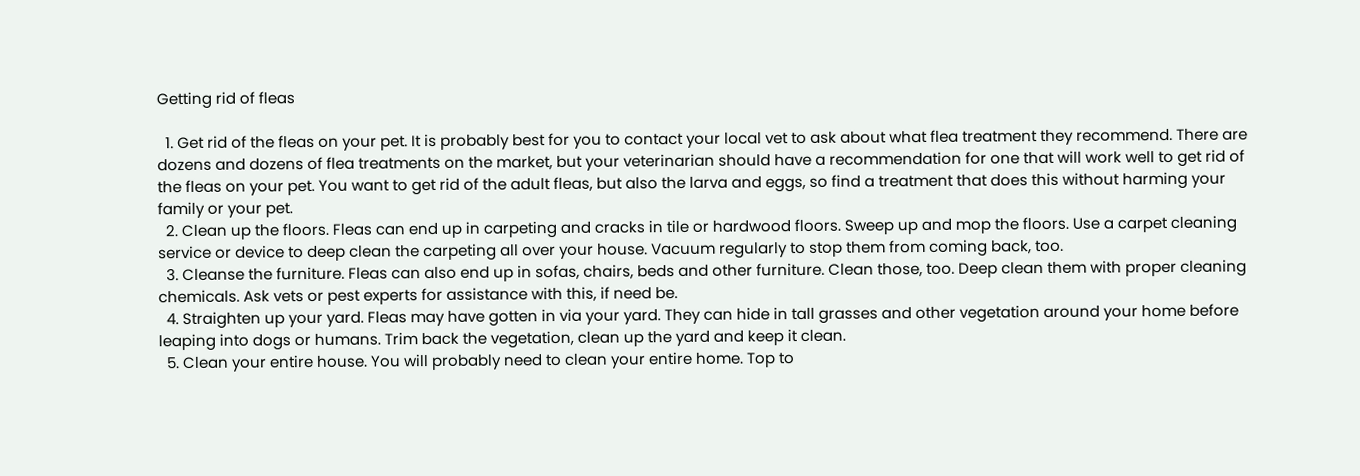Getting rid of fleas

  1. Get rid of the fleas on your pet. It is probably best for you to contact your local vet to ask about what flea treatment they recommend. There are dozens and dozens of flea treatments on the market, but your veterinarian should have a recommendation for one that will work well to get rid of the fleas on your pet. You want to get rid of the adult fleas, but also the larva and eggs, so find a treatment that does this without harming your family or your pet.
  2. Clean up the floors. Fleas can end up in carpeting and cracks in tile or hardwood floors. Sweep up and mop the floors. Use a carpet cleaning service or device to deep clean the carpeting all over your house. Vacuum regularly to stop them from coming back, too.
  3. Cleanse the furniture. Fleas can also end up in sofas, chairs, beds and other furniture. Clean those, too. Deep clean them with proper cleaning chemicals. Ask vets or pest experts for assistance with this, if need be.
  4. Straighten up your yard. Fleas may have gotten in via your yard. They can hide in tall grasses and other vegetation around your home before leaping into dogs or humans. Trim back the vegetation, clean up the yard and keep it clean.
  5. Clean your entire house. You will probably need to clean your entire home. Top to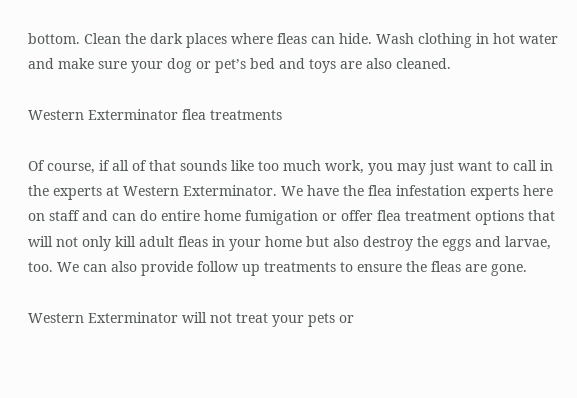bottom. Clean the dark places where fleas can hide. Wash clothing in hot water and make sure your dog or pet’s bed and toys are also cleaned.

Western Exterminator flea treatments

Of course, if all of that sounds like too much work, you may just want to call in the experts at Western Exterminator. We have the flea infestation experts here on staff and can do entire home fumigation or offer flea treatment options that will not only kill adult fleas in your home but also destroy the eggs and larvae, too. We can also provide follow up treatments to ensure the fleas are gone.

Western Exterminator will not treat your pets or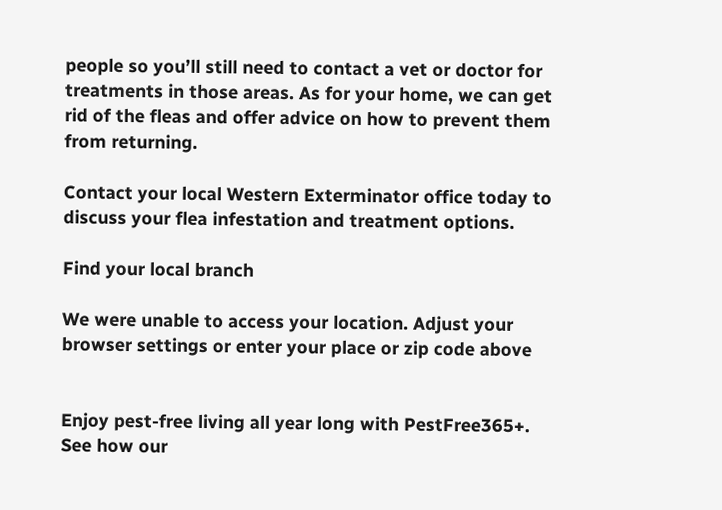people so you’ll still need to contact a vet or doctor for treatments in those areas. As for your home, we can get rid of the fleas and offer advice on how to prevent them from returning.

Contact your local Western Exterminator office today to discuss your flea infestation and treatment options.

Find your local branch

We were unable to access your location. Adjust your browser settings or enter your place or zip code above


Enjoy pest-free living all year long with PestFree365+. See how our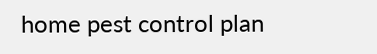home pest control plan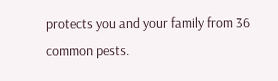protects you and your family from 36 common pests.